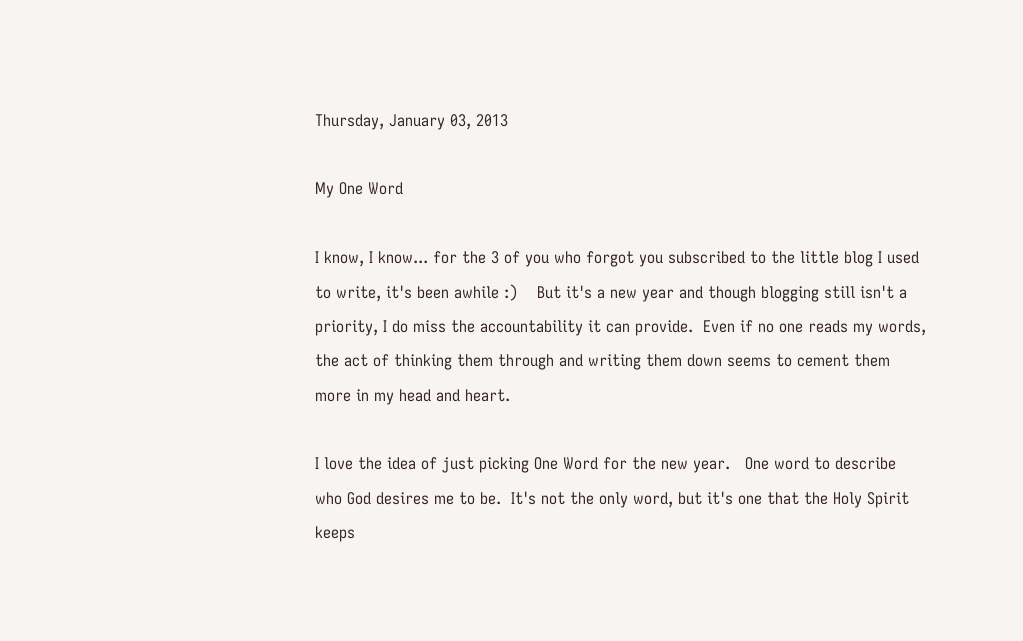Thursday, January 03, 2013

My One Word

I know, I know... for the 3 of you who forgot you subscribed to the little blog I used to write, it's been awhile :)    But it's a new year and though blogging still isn't a priority, I do miss the accountability it can provide.  Even if no one reads my words, the act of thinking them through and writing them down seems to cement them more in my head and heart.

I love the idea of just picking One Word for the new year.   One word to describe who God desires me to be.  It's not the only word, but it's one that the Holy Spirit keeps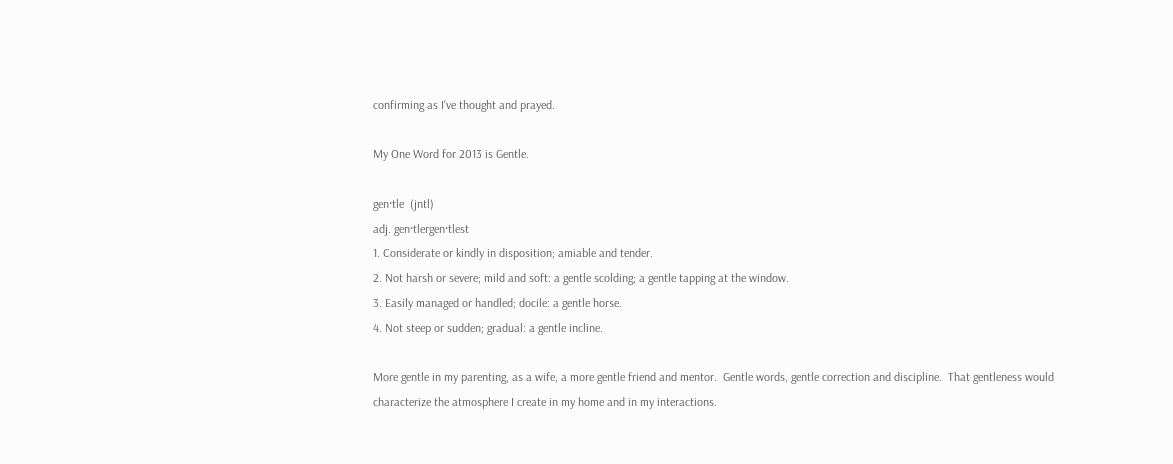confirming as I've thought and prayed.

My One Word for 2013 is Gentle.

gen·tle  (jntl)
adj. gen·tlergen·tlest
1. Considerate or kindly in disposition; amiable and tender.
2. Not harsh or severe; mild and soft: a gentle scolding; a gentle tapping at the window.
3. Easily managed or handled; docile: a gentle horse.
4. Not steep or sudden; gradual: a gentle incline.

More gentle in my parenting, as a wife, a more gentle friend and mentor.  Gentle words, gentle correction and discipline.  That gentleness would characterize the atmosphere I create in my home and in my interactions.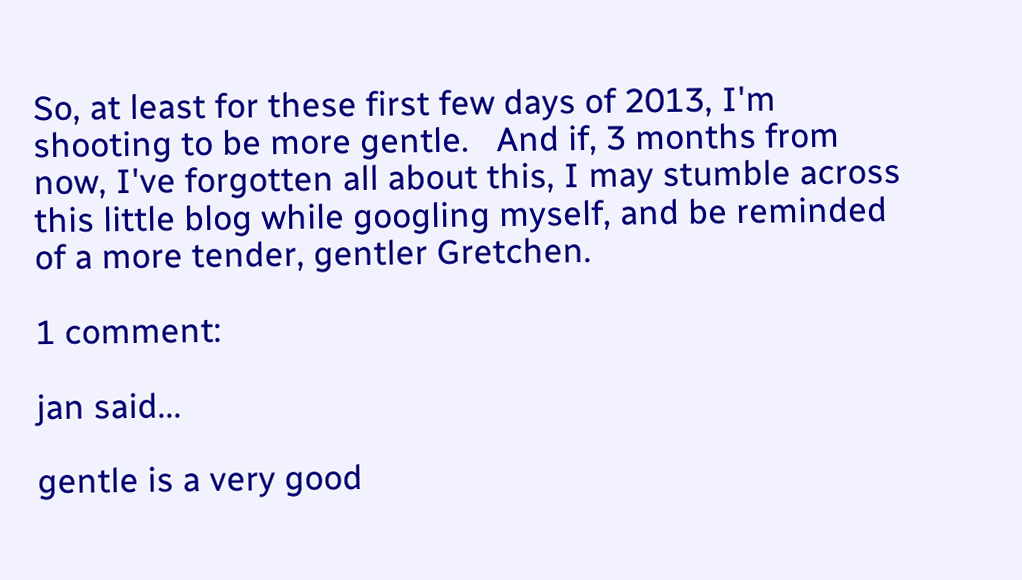So, at least for these first few days of 2013, I'm shooting to be more gentle.   And if, 3 months from now, I've forgotten all about this, I may stumble across this little blog while googling myself, and be reminded of a more tender, gentler Gretchen.

1 comment:

jan said...

gentle is a very good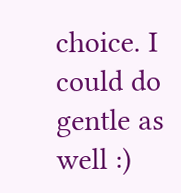choice. I could do gentle as well :)